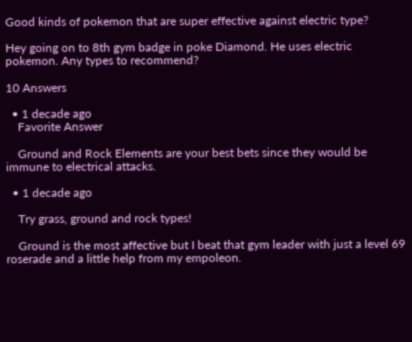Good kinds of pokemon that are super effective against electric type?

Hey going on to 8th gym badge in poke Diamond. He uses electric pokemon. Any types to recommend?

10 Answers

  • 1 decade ago
    Favorite Answer

    Ground and Rock Elements are your best bets since they would be immune to electrical attacks.

  • 1 decade ago

    Try grass, ground and rock types!

    Ground is the most affective but I beat that gym leader with just a level 69 roserade and a little help from my empoleon.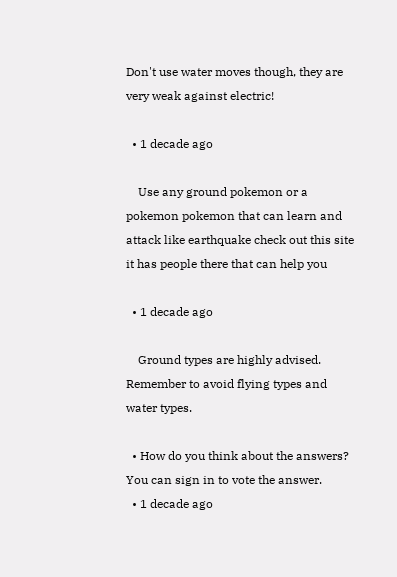Don't use water moves though, they are very weak against electric!

  • 1 decade ago

    Use any ground pokemon or a pokemon pokemon that can learn and attack like earthquake check out this site it has people there that can help you

  • 1 decade ago

    Ground types are highly advised. Remember to avoid flying types and water types.

  • How do you think about the answers? You can sign in to vote the answer.
  • 1 decade ago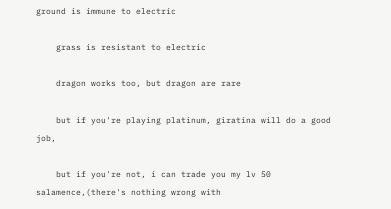ground is immune to electric

    grass is resistant to electric

    dragon works too, but dragon are rare

    but if you're playing platinum, giratina will do a good job,

    but if you're not, i can trade you my lv 50 salamence,(there's nothing wrong with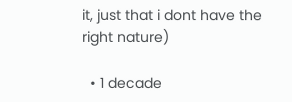it, just that i dont have the right nature)

  • 1 decade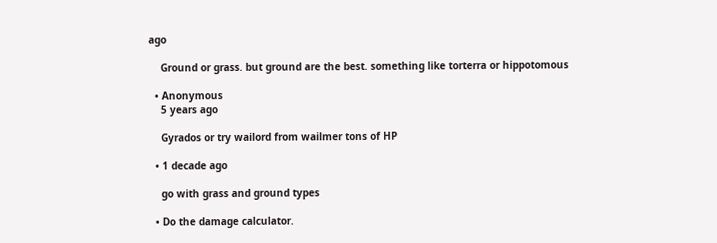ago

    Ground or grass. but ground are the best. something like torterra or hippotomous

  • Anonymous
    5 years ago

    Gyrados or try wailord from wailmer tons of HP

  • 1 decade ago

    go with grass and ground types

  • Do the damage calculator.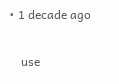• 1 decade ago

    use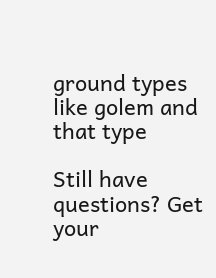ground types like golem and that type

Still have questions? Get your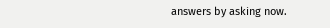answers by asking now.